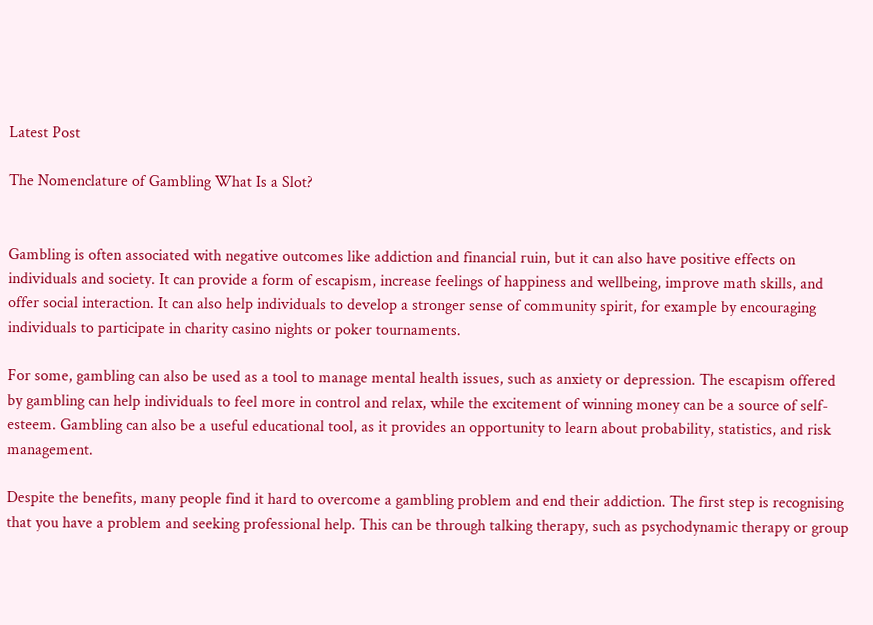Latest Post

The Nomenclature of Gambling What Is a Slot?


Gambling is often associated with negative outcomes like addiction and financial ruin, but it can also have positive effects on individuals and society. It can provide a form of escapism, increase feelings of happiness and wellbeing, improve math skills, and offer social interaction. It can also help individuals to develop a stronger sense of community spirit, for example by encouraging individuals to participate in charity casino nights or poker tournaments.

For some, gambling can also be used as a tool to manage mental health issues, such as anxiety or depression. The escapism offered by gambling can help individuals to feel more in control and relax, while the excitement of winning money can be a source of self-esteem. Gambling can also be a useful educational tool, as it provides an opportunity to learn about probability, statistics, and risk management.

Despite the benefits, many people find it hard to overcome a gambling problem and end their addiction. The first step is recognising that you have a problem and seeking professional help. This can be through talking therapy, such as psychodynamic therapy or group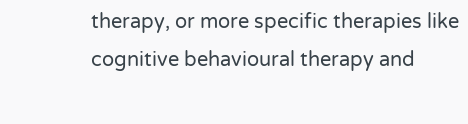therapy, or more specific therapies like cognitive behavioural therapy and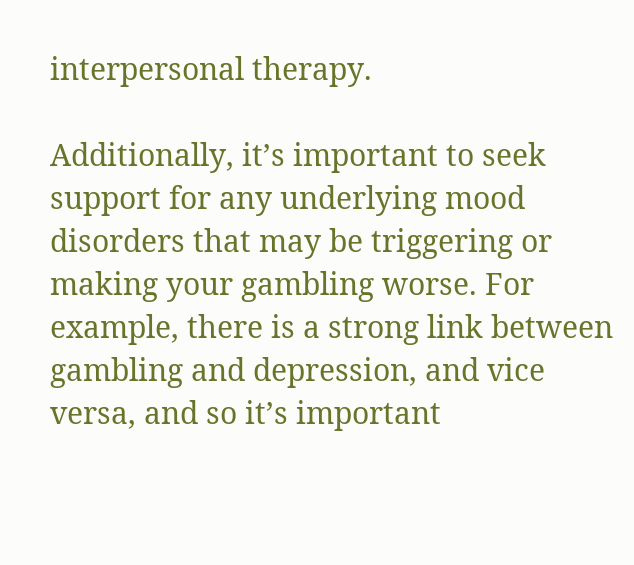interpersonal therapy.

Additionally, it’s important to seek support for any underlying mood disorders that may be triggering or making your gambling worse. For example, there is a strong link between gambling and depression, and vice versa, and so it’s important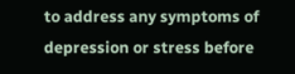to address any symptoms of depression or stress before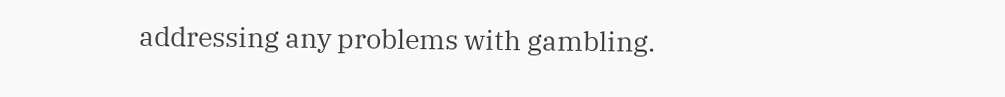addressing any problems with gambling.